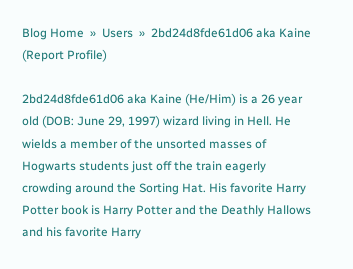Blog Home  »  Users  »  2bd24d8fde61d06 aka Kaine (Report Profile)

2bd24d8fde61d06 aka Kaine (He/Him) is a 26 year old (DOB: June 29, 1997) wizard living in Hell. He wields a member of the unsorted masses of Hogwarts students just off the train eagerly crowding around the Sorting Hat. His favorite Harry Potter book is Harry Potter and the Deathly Hallows and his favorite Harry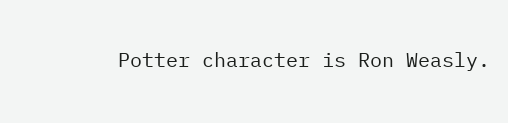Potter character is Ron Weasly.